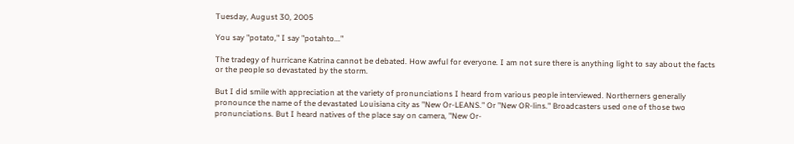Tuesday, August 30, 2005

You say "potato," I say "potahto..."

The tradegy of hurricane Katrina cannot be debated. How awful for everyone. I am not sure there is anything light to say about the facts or the people so devastated by the storm.

But I did smile with appreciation at the variety of pronunciations I heard from various people interviewed. Northerners generally pronounce the name of the devastated Louisiana city as "New Or-LEANS." Or "New OR-lins." Broadcasters used one of those two pronunciations. But I heard natives of the place say on camera, "New Or-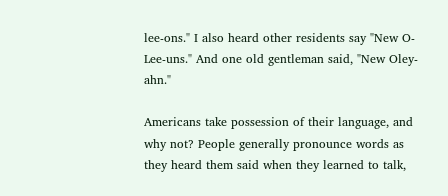lee-ons." I also heard other residents say "New O-Lee-uns." And one old gentleman said, "New Oley-ahn."

Americans take possession of their language, and why not? People generally pronounce words as they heard them said when they learned to talk,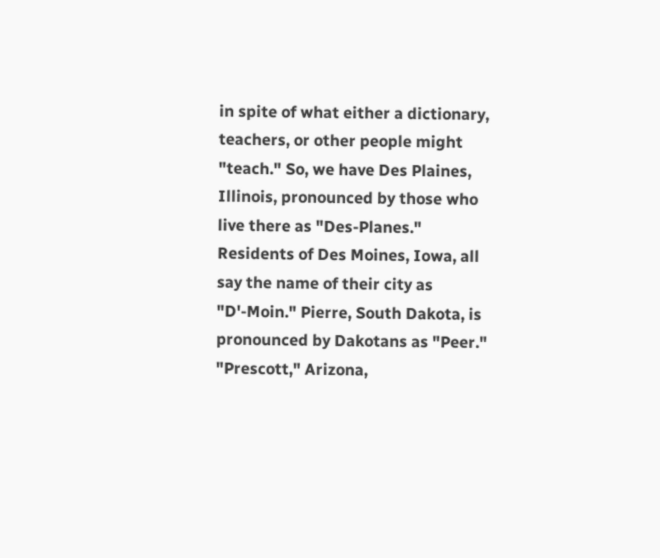in spite of what either a dictionary, teachers, or other people might "teach." So, we have Des Plaines, Illinois, pronounced by those who live there as "Des-Planes." Residents of Des Moines, Iowa, all say the name of their city as "D'-Moin." Pierre, South Dakota, is pronounced by Dakotans as "Peer." "Prescott," Arizona,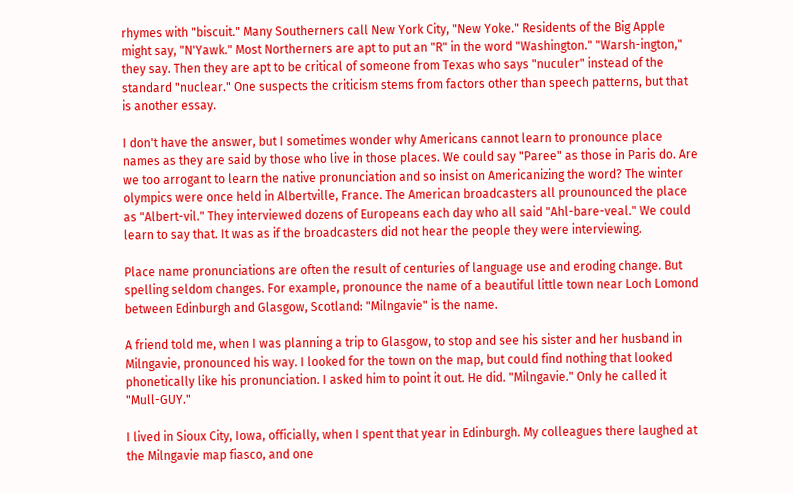rhymes with "biscuit." Many Southerners call New York City, "New Yoke." Residents of the Big Apple might say, "N'Yawk." Most Northerners are apt to put an "R" in the word "Washington." "Warsh-ington," they say. Then they are apt to be critical of someone from Texas who says "nuculer" instead of the standard "nuclear." One suspects the criticism stems from factors other than speech patterns, but that is another essay.

I don't have the answer, but I sometimes wonder why Americans cannot learn to pronounce place names as they are said by those who live in those places. We could say "Paree" as those in Paris do. Are we too arrogant to learn the native pronunciation and so insist on Americanizing the word? The winter olympics were once held in Albertville, France. The American broadcasters all prounounced the place as "Albert-vil." They interviewed dozens of Europeans each day who all said "Ahl-bare-veal." We could learn to say that. It was as if the broadcasters did not hear the people they were interviewing.

Place name pronunciations are often the result of centuries of language use and eroding change. But spelling seldom changes. For example, pronounce the name of a beautiful little town near Loch Lomond between Edinburgh and Glasgow, Scotland: "Milngavie" is the name.

A friend told me, when I was planning a trip to Glasgow, to stop and see his sister and her husband in Milngavie, pronounced his way. I looked for the town on the map, but could find nothing that looked phonetically like his pronunciation. I asked him to point it out. He did. "Milngavie." Only he called it "Mull-GUY."

I lived in Sioux City, Iowa, officially, when I spent that year in Edinburgh. My colleagues there laughed at the Milngavie map fiasco, and one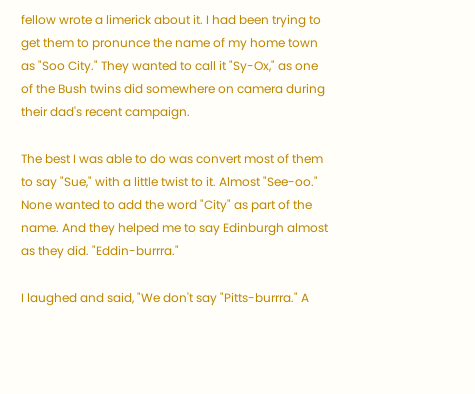fellow wrote a limerick about it. I had been trying to get them to pronunce the name of my home town as "Soo City." They wanted to call it "Sy-Ox," as one of the Bush twins did somewhere on camera during their dad's recent campaign.

The best I was able to do was convert most of them to say "Sue," with a little twist to it. Almost "See-oo." None wanted to add the word "City" as part of the name. And they helped me to say Edinburgh almost as they did. "Eddin-burrra."

I laughed and said, "We don't say "Pitts-burrra." A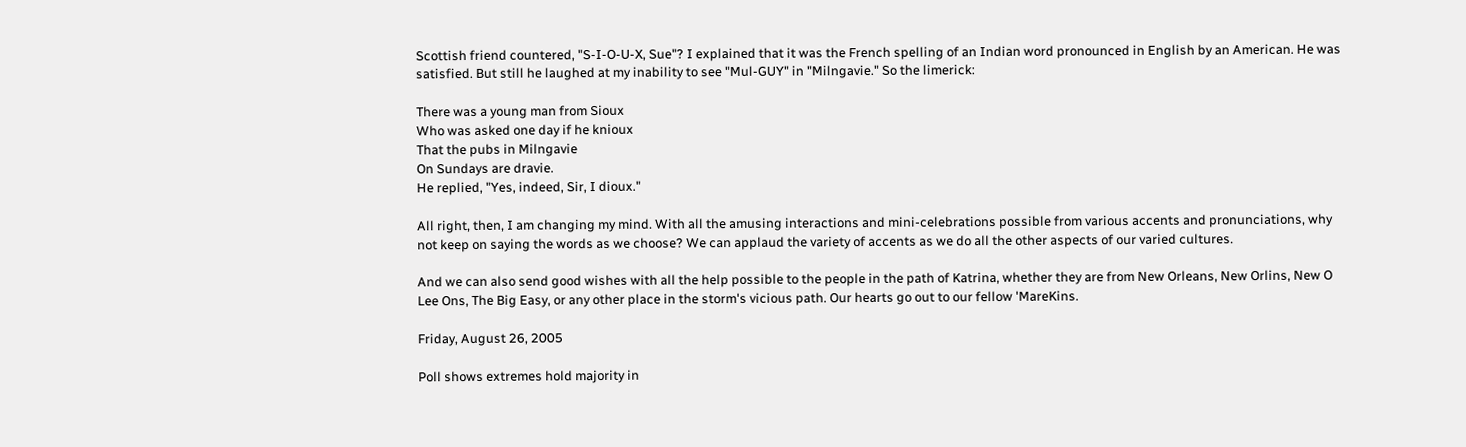Scottish friend countered, "S-I-O-U-X, Sue"? I explained that it was the French spelling of an Indian word pronounced in English by an American. He was satisfied. But still he laughed at my inability to see "Mul-GUY" in "Milngavie." So the limerick:

There was a young man from Sioux
Who was asked one day if he knioux
That the pubs in Milngavie
On Sundays are dravie.
He replied, "Yes, indeed, Sir, I dioux."

All right, then, I am changing my mind. With all the amusing interactions and mini-celebrations possible from various accents and pronunciations, why not keep on saying the words as we choose? We can applaud the variety of accents as we do all the other aspects of our varied cultures.

And we can also send good wishes with all the help possible to the people in the path of Katrina, whether they are from New Orleans, New Orlins, New O Lee Ons, The Big Easy, or any other place in the storm's vicious path. Our hearts go out to our fellow 'MareKins.

Friday, August 26, 2005

Poll shows extremes hold majority in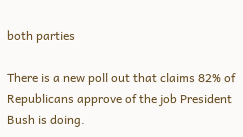both parties

There is a new poll out that claims 82% of Republicans approve of the job President Bush is doing.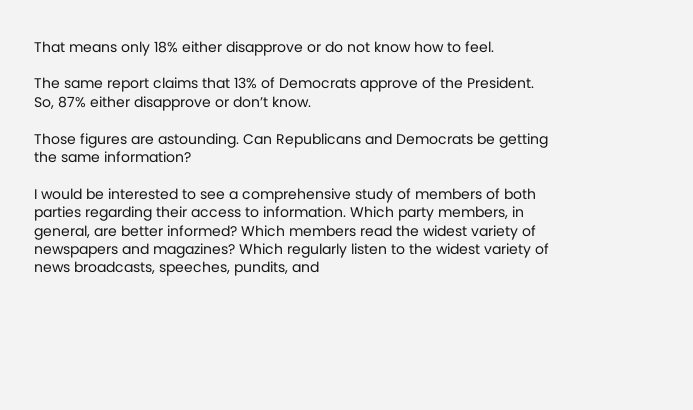That means only 18% either disapprove or do not know how to feel.

The same report claims that 13% of Democrats approve of the President. So, 87% either disapprove or don’t know.

Those figures are astounding. Can Republicans and Democrats be getting the same information?

I would be interested to see a comprehensive study of members of both parties regarding their access to information. Which party members, in general, are better informed? Which members read the widest variety of newspapers and magazines? Which regularly listen to the widest variety of news broadcasts, speeches, pundits, and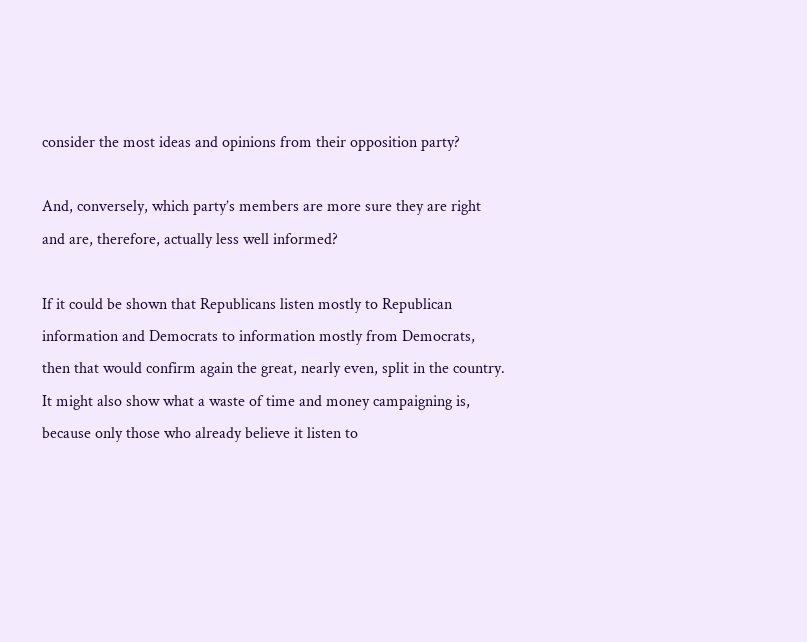consider the most ideas and opinions from their opposition party?

And, conversely, which party’s members are more sure they are right and are, therefore, actually less well informed?

If it could be shown that Republicans listen mostly to Republican information and Democrats to information mostly from Democrats, then that would confirm again the great, nearly even, split in the country. It might also show what a waste of time and money campaigning is, because only those who already believe it listen to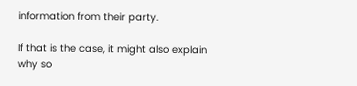information from their party.

If that is the case, it might also explain why so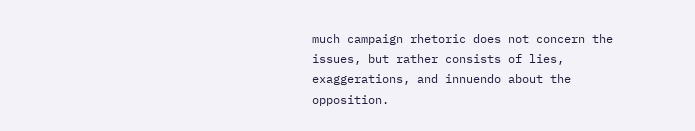much campaign rhetoric does not concern the issues, but rather consists of lies, exaggerations, and innuendo about the opposition.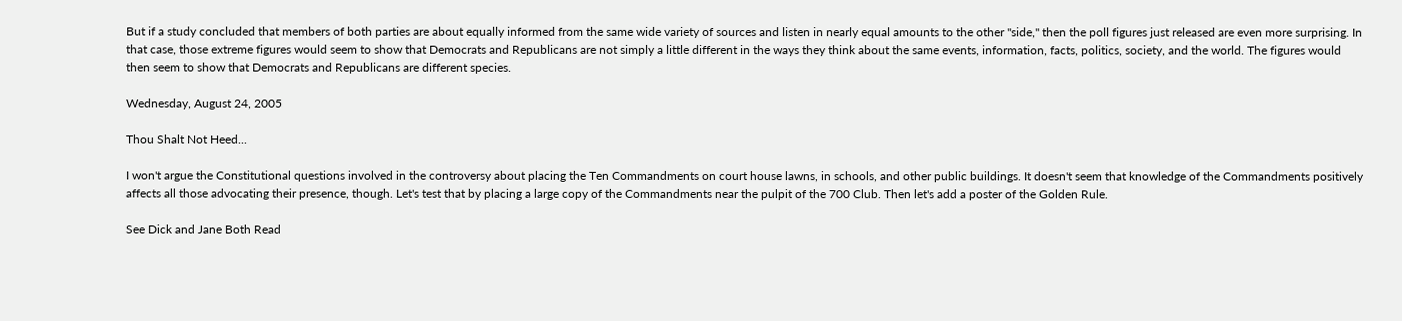But if a study concluded that members of both parties are about equally informed from the same wide variety of sources and listen in nearly equal amounts to the other "side," then the poll figures just released are even more surprising. In that case, those extreme figures would seem to show that Democrats and Republicans are not simply a little different in the ways they think about the same events, information, facts, politics, society, and the world. The figures would then seem to show that Democrats and Republicans are different species.

Wednesday, August 24, 2005

Thou Shalt Not Heed...

I won't argue the Constitutional questions involved in the controversy about placing the Ten Commandments on court house lawns, in schools, and other public buildings. It doesn't seem that knowledge of the Commandments positively affects all those advocating their presence, though. Let's test that by placing a large copy of the Commandments near the pulpit of the 700 Club. Then let's add a poster of the Golden Rule.

See Dick and Jane Both Read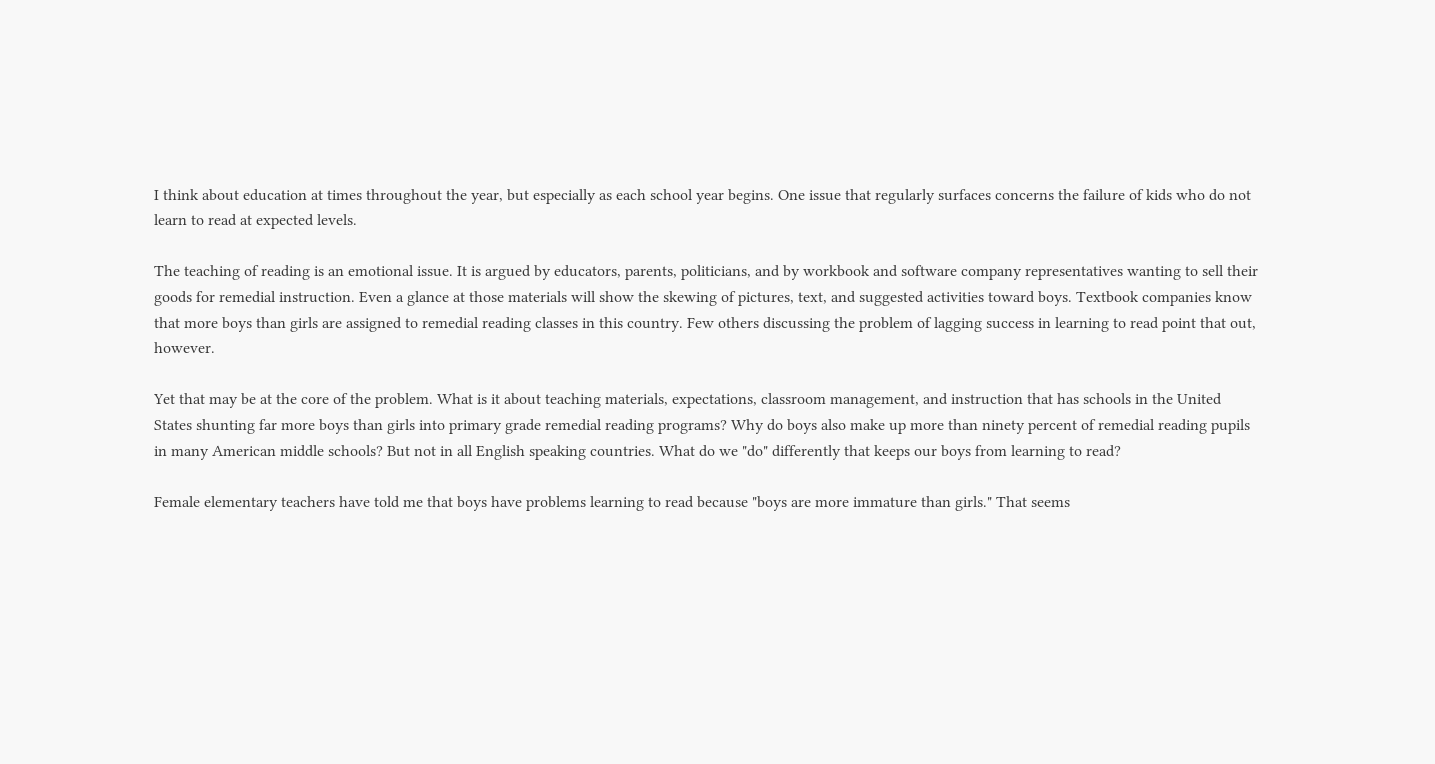I think about education at times throughout the year, but especially as each school year begins. One issue that regularly surfaces concerns the failure of kids who do not learn to read at expected levels.

The teaching of reading is an emotional issue. It is argued by educators, parents, politicians, and by workbook and software company representatives wanting to sell their goods for remedial instruction. Even a glance at those materials will show the skewing of pictures, text, and suggested activities toward boys. Textbook companies know that more boys than girls are assigned to remedial reading classes in this country. Few others discussing the problem of lagging success in learning to read point that out, however.

Yet that may be at the core of the problem. What is it about teaching materials, expectations, classroom management, and instruction that has schools in the United States shunting far more boys than girls into primary grade remedial reading programs? Why do boys also make up more than ninety percent of remedial reading pupils in many American middle schools? But not in all English speaking countries. What do we "do" differently that keeps our boys from learning to read?

Female elementary teachers have told me that boys have problems learning to read because "boys are more immature than girls." That seems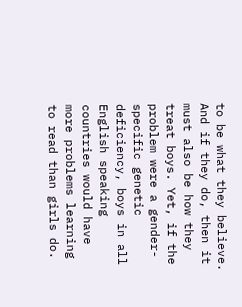to be what they believe. And if they do, then it must also be how they treat boys. Yet, if the problem were a gender-specific genetic deficiency, boys in all English speaking countries would have more problems learning to read than girls do.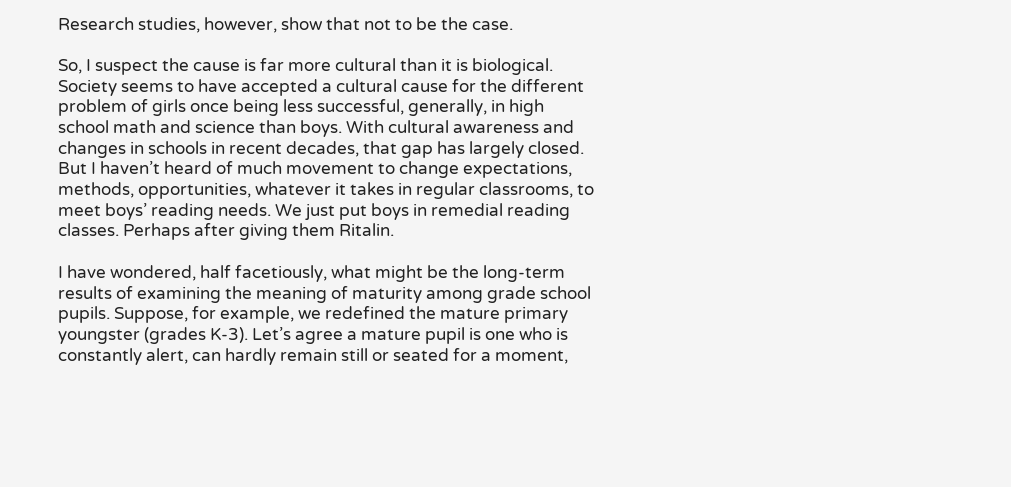Research studies, however, show that not to be the case.

So, I suspect the cause is far more cultural than it is biological. Society seems to have accepted a cultural cause for the different problem of girls once being less successful, generally, in high school math and science than boys. With cultural awareness and changes in schools in recent decades, that gap has largely closed. But I haven’t heard of much movement to change expectations, methods, opportunities, whatever it takes in regular classrooms, to meet boys’ reading needs. We just put boys in remedial reading classes. Perhaps after giving them Ritalin.

I have wondered, half facetiously, what might be the long-term results of examining the meaning of maturity among grade school pupils. Suppose, for example, we redefined the mature primary youngster (grades K-3). Let’s agree a mature pupil is one who is constantly alert, can hardly remain still or seated for a moment,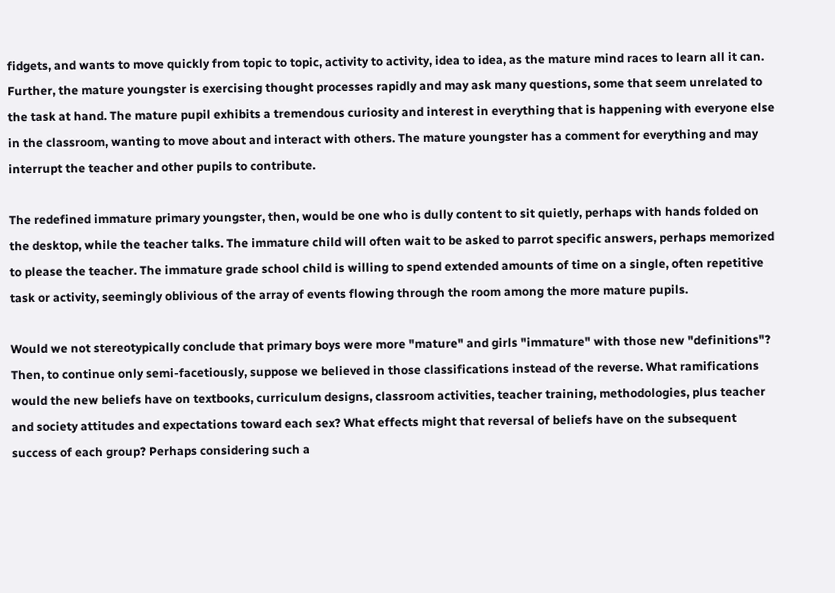fidgets, and wants to move quickly from topic to topic, activity to activity, idea to idea, as the mature mind races to learn all it can. Further, the mature youngster is exercising thought processes rapidly and may ask many questions, some that seem unrelated to the task at hand. The mature pupil exhibits a tremendous curiosity and interest in everything that is happening with everyone else in the classroom, wanting to move about and interact with others. The mature youngster has a comment for everything and may interrupt the teacher and other pupils to contribute.

The redefined immature primary youngster, then, would be one who is dully content to sit quietly, perhaps with hands folded on the desktop, while the teacher talks. The immature child will often wait to be asked to parrot specific answers, perhaps memorized to please the teacher. The immature grade school child is willing to spend extended amounts of time on a single, often repetitive task or activity, seemingly oblivious of the array of events flowing through the room among the more mature pupils.

Would we not stereotypically conclude that primary boys were more "mature" and girls "immature" with those new "definitions"? Then, to continue only semi-facetiously, suppose we believed in those classifications instead of the reverse. What ramifications would the new beliefs have on textbooks, curriculum designs, classroom activities, teacher training, methodologies, plus teacher and society attitudes and expectations toward each sex? What effects might that reversal of beliefs have on the subsequent success of each group? Perhaps considering such a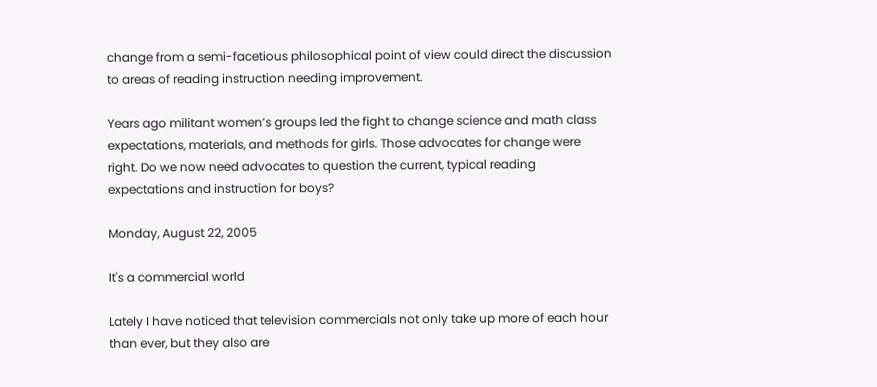change from a semi-facetious philosophical point of view could direct the discussion to areas of reading instruction needing improvement.

Years ago militant women’s groups led the fight to change science and math class expectations, materials, and methods for girls. Those advocates for change were right. Do we now need advocates to question the current, typical reading expectations and instruction for boys?

Monday, August 22, 2005

It's a commercial world

Lately I have noticed that television commercials not only take up more of each hour than ever, but they also are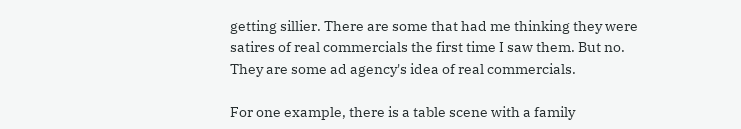getting sillier. There are some that had me thinking they were satires of real commercials the first time I saw them. But no. They are some ad agency's idea of real commercials.

For one example, there is a table scene with a family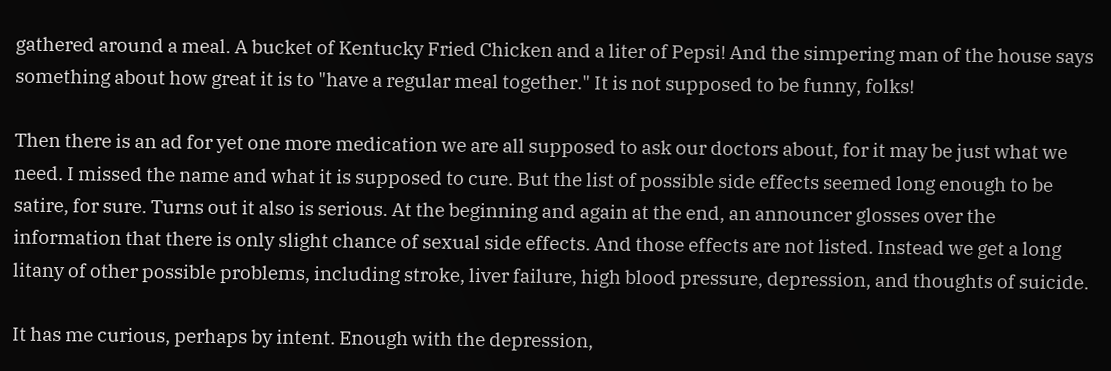gathered around a meal. A bucket of Kentucky Fried Chicken and a liter of Pepsi! And the simpering man of the house says something about how great it is to "have a regular meal together." It is not supposed to be funny, folks!

Then there is an ad for yet one more medication we are all supposed to ask our doctors about, for it may be just what we need. I missed the name and what it is supposed to cure. But the list of possible side effects seemed long enough to be satire, for sure. Turns out it also is serious. At the beginning and again at the end, an announcer glosses over the information that there is only slight chance of sexual side effects. And those effects are not listed. Instead we get a long litany of other possible problems, including stroke, liver failure, high blood pressure, depression, and thoughts of suicide.

It has me curious, perhaps by intent. Enough with the depression,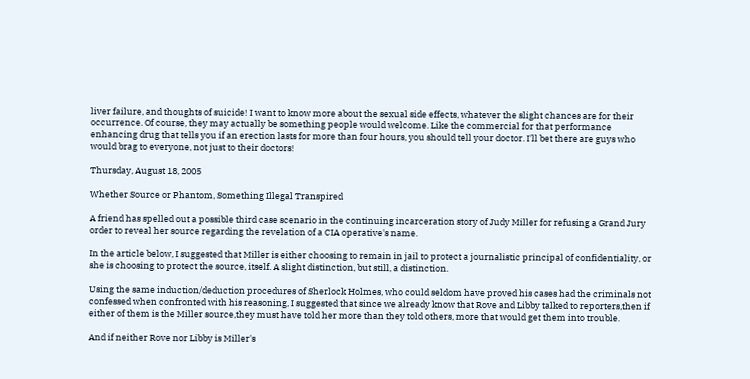liver failure, and thoughts of suicide! I want to know more about the sexual side effects, whatever the slight chances are for their occurrence. Of course, they may actually be something people would welcome. Like the commercial for that performance enhancing drug that tells you if an erection lasts for more than four hours, you should tell your doctor. I'll bet there are guys who would brag to everyone, not just to their doctors!

Thursday, August 18, 2005

Whether Source or Phantom, Something Illegal Transpired

A friend has spelled out a possible third case scenario in the continuing incarceration story of Judy Miller for refusing a Grand Jury order to reveal her source regarding the revelation of a CIA operative's name.

In the article below, I suggested that Miller is either choosing to remain in jail to protect a journalistic principal of confidentiality, or she is choosing to protect the source, itself. A slight distinction, but still, a distinction.

Using the same induction/deduction procedures of Sherlock Holmes, who could seldom have proved his cases had the criminals not confessed when confronted with his reasoning, I suggested that since we already know that Rove and Libby talked to reporters,then if either of them is the Miller source,they must have told her more than they told others, more that would get them into trouble.

And if neither Rove nor Libby is Miller's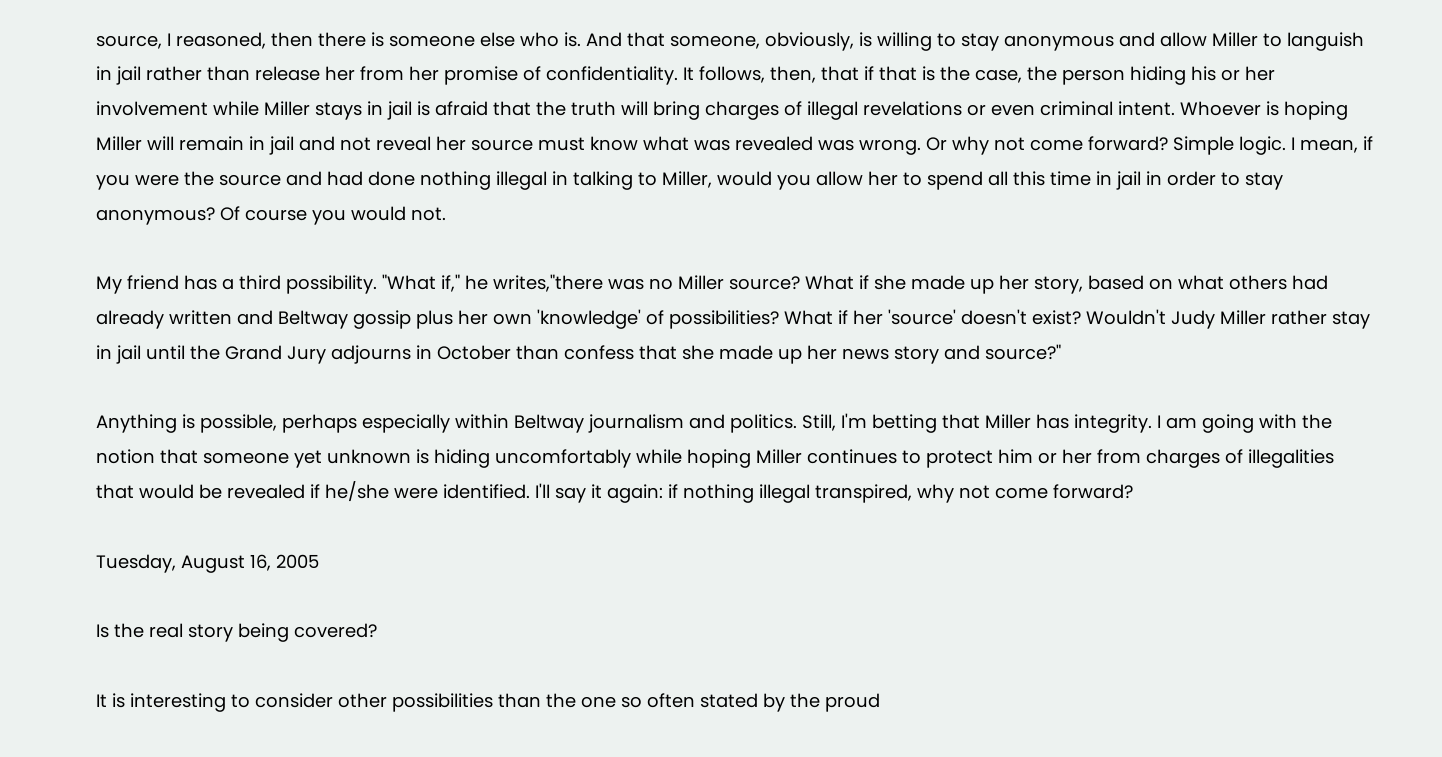source, I reasoned, then there is someone else who is. And that someone, obviously, is willing to stay anonymous and allow Miller to languish in jail rather than release her from her promise of confidentiality. It follows, then, that if that is the case, the person hiding his or her involvement while Miller stays in jail is afraid that the truth will bring charges of illegal revelations or even criminal intent. Whoever is hoping Miller will remain in jail and not reveal her source must know what was revealed was wrong. Or why not come forward? Simple logic. I mean, if you were the source and had done nothing illegal in talking to Miller, would you allow her to spend all this time in jail in order to stay anonymous? Of course you would not.

My friend has a third possibility. "What if," he writes,"there was no Miller source? What if she made up her story, based on what others had already written and Beltway gossip plus her own 'knowledge' of possibilities? What if her 'source' doesn't exist? Wouldn't Judy Miller rather stay in jail until the Grand Jury adjourns in October than confess that she made up her news story and source?"

Anything is possible, perhaps especially within Beltway journalism and politics. Still, I'm betting that Miller has integrity. I am going with the notion that someone yet unknown is hiding uncomfortably while hoping Miller continues to protect him or her from charges of illegalities that would be revealed if he/she were identified. I'll say it again: if nothing illegal transpired, why not come forward?

Tuesday, August 16, 2005

Is the real story being covered?

It is interesting to consider other possibilities than the one so often stated by the proud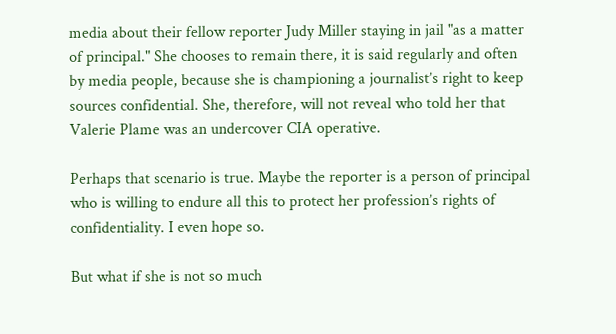media about their fellow reporter Judy Miller staying in jail "as a matter of principal." She chooses to remain there, it is said regularly and often by media people, because she is championing a journalist’s right to keep sources confidential. She, therefore, will not reveal who told her that Valerie Plame was an undercover CIA operative.

Perhaps that scenario is true. Maybe the reporter is a person of principal who is willing to endure all this to protect her profession’s rights of confidentiality. I even hope so.

But what if she is not so much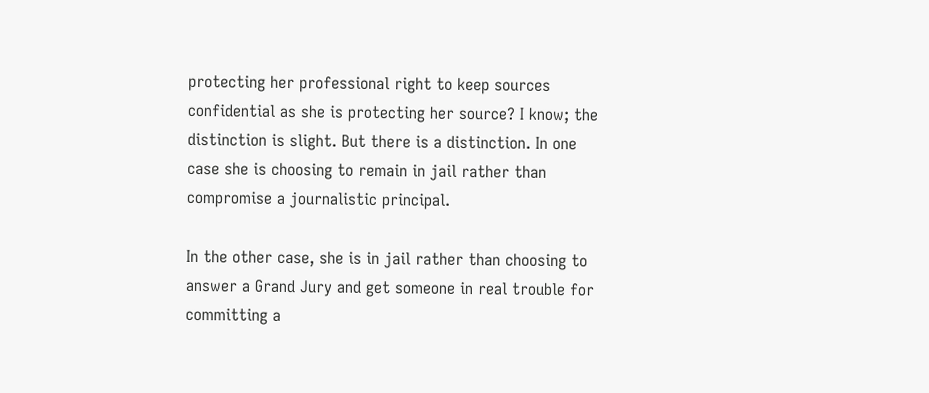protecting her professional right to keep sources confidential as she is protecting her source? I know; the distinction is slight. But there is a distinction. In one case she is choosing to remain in jail rather than compromise a journalistic principal.

In the other case, she is in jail rather than choosing to answer a Grand Jury and get someone in real trouble for committing a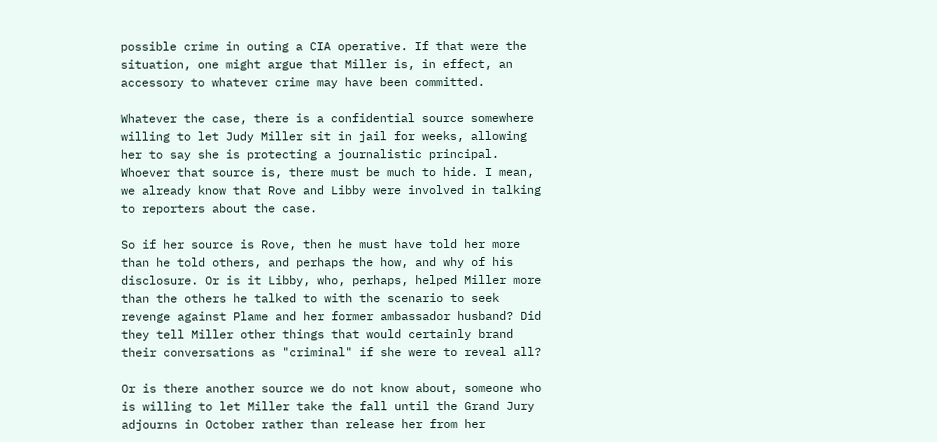possible crime in outing a CIA operative. If that were the situation, one might argue that Miller is, in effect, an accessory to whatever crime may have been committed.

Whatever the case, there is a confidential source somewhere willing to let Judy Miller sit in jail for weeks, allowing her to say she is protecting a journalistic principal. Whoever that source is, there must be much to hide. I mean, we already know that Rove and Libby were involved in talking to reporters about the case.

So if her source is Rove, then he must have told her more than he told others, and perhaps the how, and why of his disclosure. Or is it Libby, who, perhaps, helped Miller more than the others he talked to with the scenario to seek revenge against Plame and her former ambassador husband? Did they tell Miller other things that would certainly brand their conversations as "criminal" if she were to reveal all?

Or is there another source we do not know about, someone who is willing to let Miller take the fall until the Grand Jury adjourns in October rather than release her from her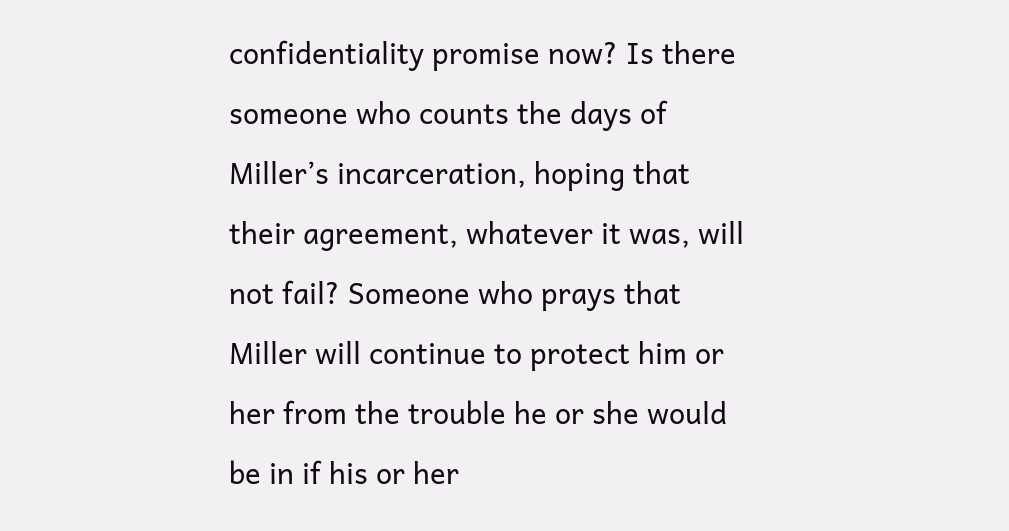confidentiality promise now? Is there someone who counts the days of Miller’s incarceration, hoping that their agreement, whatever it was, will not fail? Someone who prays that Miller will continue to protect him or her from the trouble he or she would be in if his or her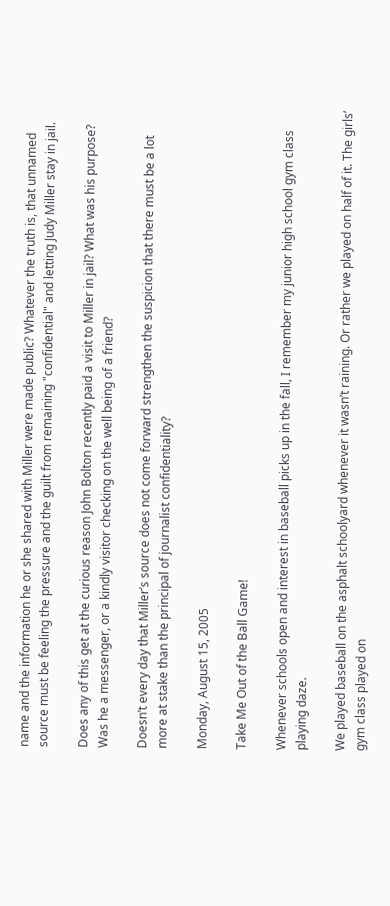name and the information he or she shared with Miller were made public? Whatever the truth is, that unnamed source must be feeling the pressure and the guilt from remaining "confidential" and letting Judy Miller stay in jail.

Does any of this get at the curious reason John Bolton recently paid a visit to Miller in jail? What was his purpose? Was he a messenger, or a kindly visitor checking on the well being of a friend?

Doesn’t every day that Miller’s source does not come forward strengthen the suspicion that there must be a lot more at stake than the principal of journalist confidentiality?

Monday, August 15, 2005

Take Me Out of the Ball Game!

Whenever schools open and interest in baseball picks up in the fall, I remember my junior high school gym class playing daze.

We played baseball on the asphalt schoolyard whenever it wasn’t raining. Or rather we played on half of it. The girls’ gym class played on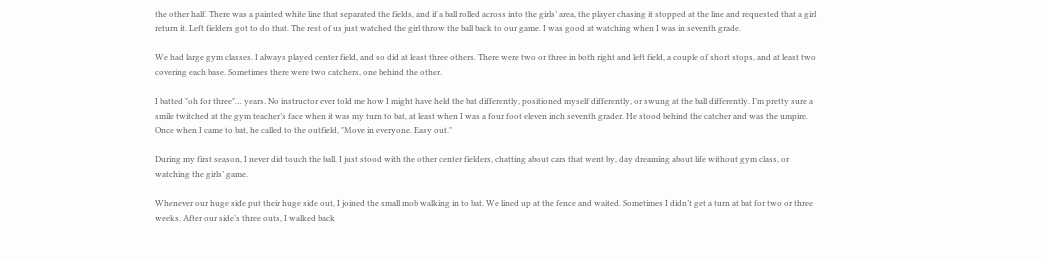the other half. There was a painted white line that separated the fields, and if a ball rolled across into the girls’ area, the player chasing it stopped at the line and requested that a girl return it. Left fielders got to do that. The rest of us just watched the girl throw the ball back to our game. I was good at watching when I was in seventh grade.

We had large gym classes. I always played center field, and so did at least three others. There were two or three in both right and left field, a couple of short stops, and at least two covering each base. Sometimes there were two catchers, one behind the other.

I batted "oh for three"… years. No instructor ever told me how I might have held the bat differently, positioned myself differently, or swung at the ball differently. I’m pretty sure a smile twitched at the gym teacher’s face when it was my turn to bat, at least when I was a four foot eleven inch seventh grader. He stood behind the catcher and was the umpire. Once when I came to bat, he called to the outfield, "Move in everyone. Easy out."

During my first season, I never did touch the ball. I just stood with the other center fielders, chatting about cars that went by, day dreaming about life without gym class, or watching the girls’ game.

Whenever our huge side put their huge side out, I joined the small mob walking in to bat. We lined up at the fence and waited. Sometimes I didn’t get a turn at bat for two or three weeks. After our side’s three outs, I walked back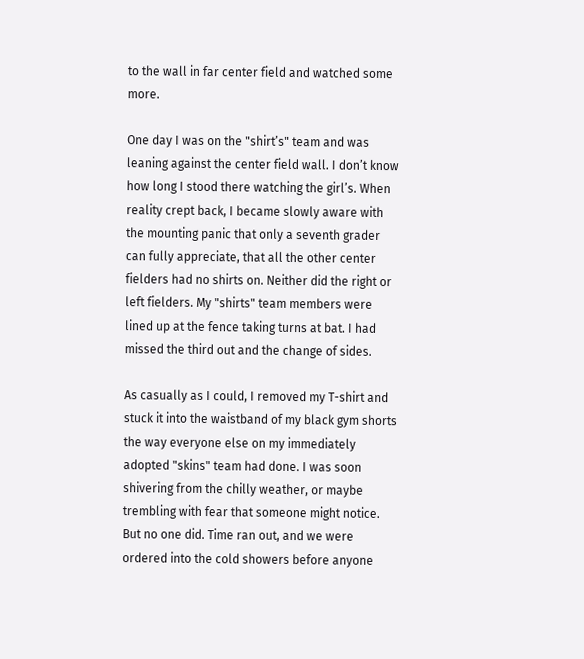to the wall in far center field and watched some more.

One day I was on the "shirt’s" team and was leaning against the center field wall. I don’t know how long I stood there watching the girl’s. When reality crept back, I became slowly aware with the mounting panic that only a seventh grader can fully appreciate, that all the other center fielders had no shirts on. Neither did the right or left fielders. My "shirts" team members were lined up at the fence taking turns at bat. I had missed the third out and the change of sides.

As casually as I could, I removed my T-shirt and stuck it into the waistband of my black gym shorts the way everyone else on my immediately adopted "skins" team had done. I was soon shivering from the chilly weather, or maybe trembling with fear that someone might notice. But no one did. Time ran out, and we were ordered into the cold showers before anyone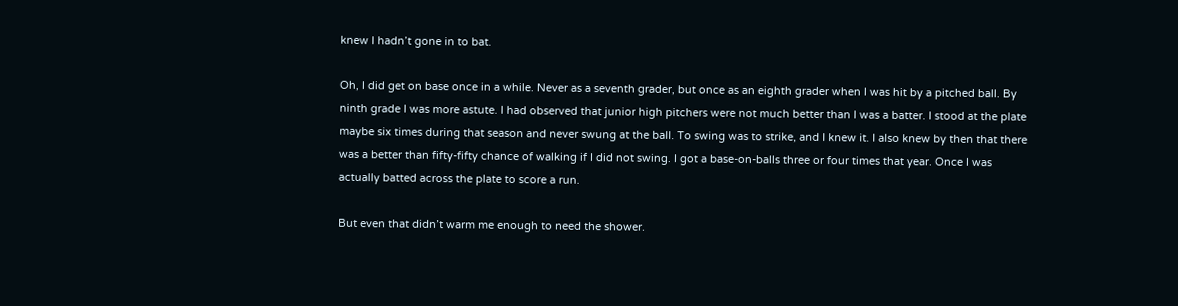knew I hadn’t gone in to bat.

Oh, I did get on base once in a while. Never as a seventh grader, but once as an eighth grader when I was hit by a pitched ball. By ninth grade I was more astute. I had observed that junior high pitchers were not much better than I was a batter. I stood at the plate maybe six times during that season and never swung at the ball. To swing was to strike, and I knew it. I also knew by then that there was a better than fifty-fifty chance of walking if I did not swing. I got a base-on-balls three or four times that year. Once I was actually batted across the plate to score a run.

But even that didn’t warm me enough to need the shower.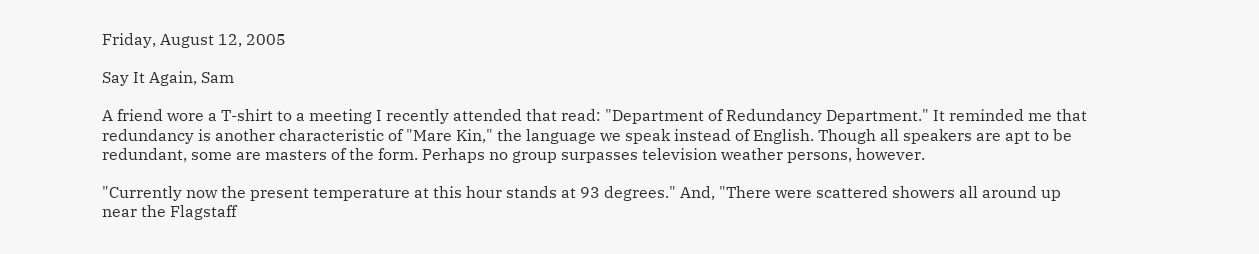Friday, August 12, 2005

Say It Again, Sam

A friend wore a T-shirt to a meeting I recently attended that read: "Department of Redundancy Department." It reminded me that redundancy is another characteristic of "Mare Kin," the language we speak instead of English. Though all speakers are apt to be redundant, some are masters of the form. Perhaps no group surpasses television weather persons, however.

"Currently now the present temperature at this hour stands at 93 degrees." And, "There were scattered showers all around up near the Flagstaff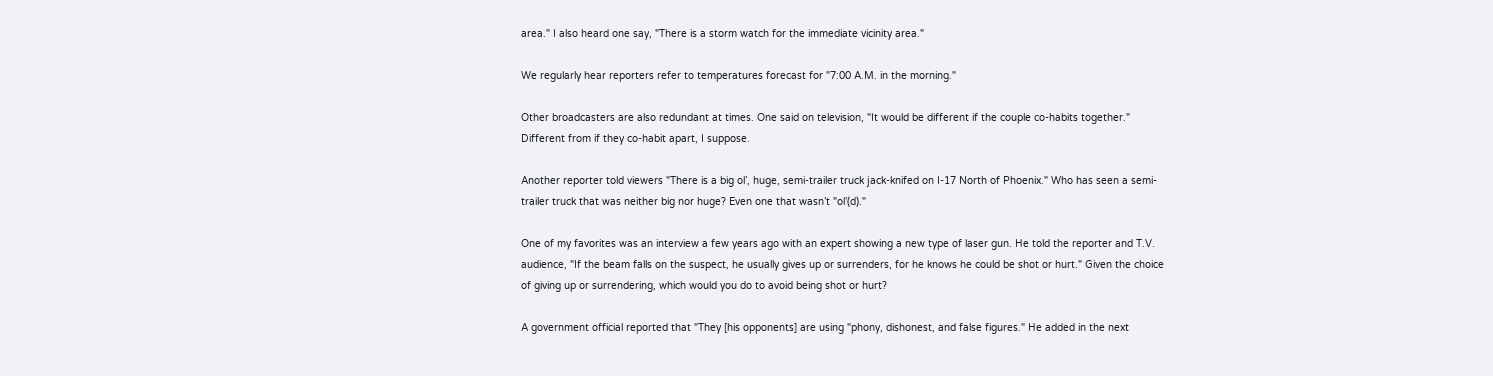area." I also heard one say, "There is a storm watch for the immediate vicinity area."

We regularly hear reporters refer to temperatures forecast for "7:00 A.M. in the morning."

Other broadcasters are also redundant at times. One said on television, "It would be different if the couple co-habits together." Different from if they co-habit apart, I suppose.

Another reporter told viewers "There is a big ol’, huge, semi-trailer truck jack-knifed on I-17 North of Phoenix." Who has seen a semi-trailer truck that was neither big nor huge? Even one that wasn’t "ol’(d)."

One of my favorites was an interview a few years ago with an expert showing a new type of laser gun. He told the reporter and T.V. audience, "If the beam falls on the suspect, he usually gives up or surrenders, for he knows he could be shot or hurt." Given the choice of giving up or surrendering, which would you do to avoid being shot or hurt?

A government official reported that "They [his opponents] are using "phony, dishonest, and false figures." He added in the next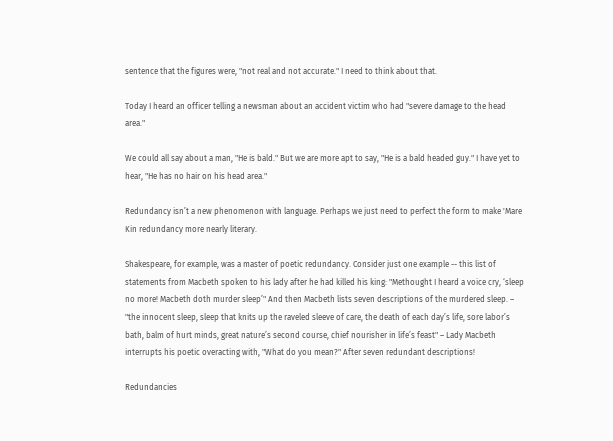sentence that the figures were, "not real and not accurate." I need to think about that.

Today I heard an officer telling a newsman about an accident victim who had "severe damage to the head area."

We could all say about a man, "He is bald." But we are more apt to say, "He is a bald headed guy." I have yet to hear, "He has no hair on his head area."

Redundancy isn’t a new phenomenon with language. Perhaps we just need to perfect the form to make 'Mare Kin redundancy more nearly literary.

Shakespeare, for example, was a master of poetic redundancy. Consider just one example -- this list of statements from Macbeth spoken to his lady after he had killed his king: "Methought I heard a voice cry, ‘sleep no more! Macbeth doth murder sleep’" And then Macbeth lists seven descriptions of the murdered sleep. – "the innocent sleep, sleep that knits up the raveled sleeve of care, the death of each day’s life, sore labor’s bath, balm of hurt minds, great nature’s second course, chief nourisher in life’s feast" – Lady Macbeth interrupts his poetic overacting with, "What do you mean?" After seven redundant descriptions!

Redundancies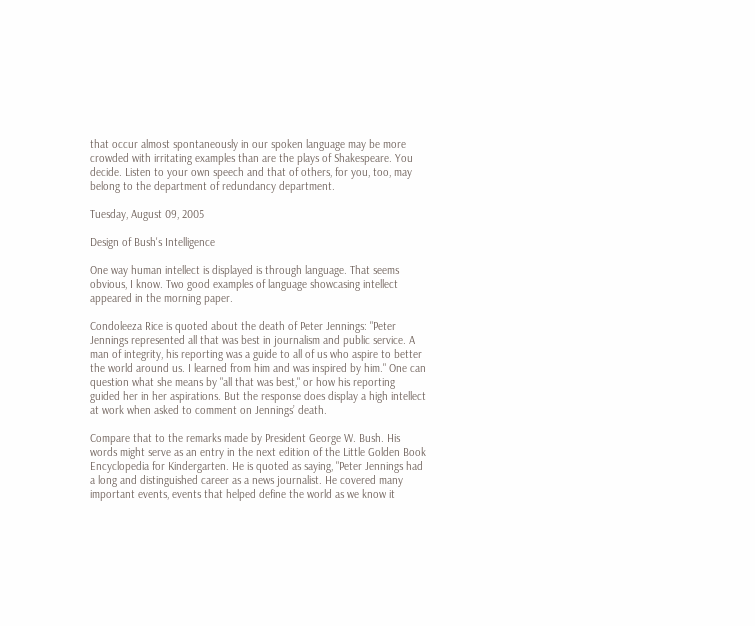that occur almost spontaneously in our spoken language may be more crowded with irritating examples than are the plays of Shakespeare. You decide. Listen to your own speech and that of others, for you, too, may belong to the department of redundancy department.

Tuesday, August 09, 2005

Design of Bush's Intelligence

One way human intellect is displayed is through language. That seems obvious, I know. Two good examples of language showcasing intellect appeared in the morning paper.

Condoleeza Rice is quoted about the death of Peter Jennings: "Peter Jennings represented all that was best in journalism and public service. A man of integrity, his reporting was a guide to all of us who aspire to better the world around us. I learned from him and was inspired by him." One can question what she means by "all that was best," or how his reporting guided her in her aspirations. But the response does display a high intellect at work when asked to comment on Jennings’ death.

Compare that to the remarks made by President George W. Bush. His words might serve as an entry in the next edition of the Little Golden Book Encyclopedia for Kindergarten. He is quoted as saying, "Peter Jennings had a long and distinguished career as a news journalist. He covered many important events, events that helped define the world as we know it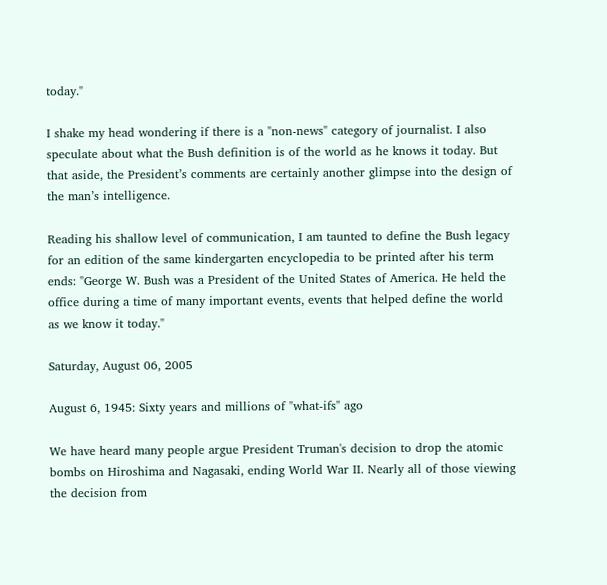today."

I shake my head wondering if there is a "non-news" category of journalist. I also speculate about what the Bush definition is of the world as he knows it today. But that aside, the President’s comments are certainly another glimpse into the design of the man’s intelligence.

Reading his shallow level of communication, I am taunted to define the Bush legacy for an edition of the same kindergarten encyclopedia to be printed after his term ends: "George W. Bush was a President of the United States of America. He held the office during a time of many important events, events that helped define the world as we know it today."

Saturday, August 06, 2005

August 6, 1945: Sixty years and millions of "what-ifs" ago

We have heard many people argue President Truman's decision to drop the atomic bombs on Hiroshima and Nagasaki, ending World War II. Nearly all of those viewing the decision from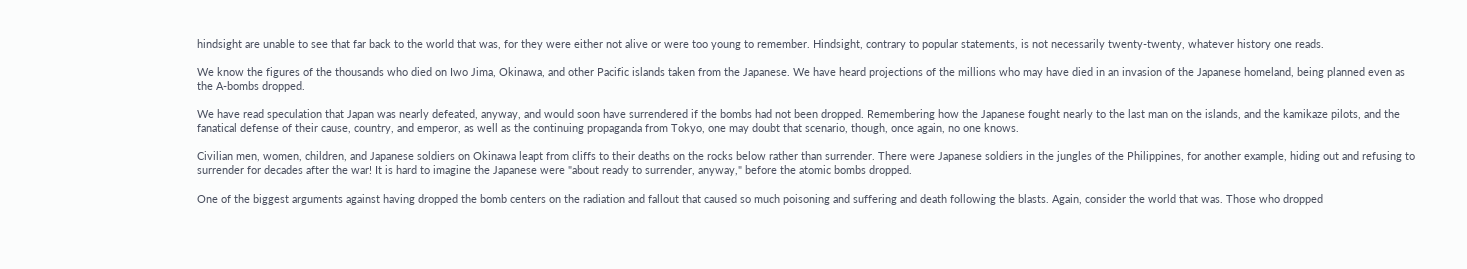hindsight are unable to see that far back to the world that was, for they were either not alive or were too young to remember. Hindsight, contrary to popular statements, is not necessarily twenty-twenty, whatever history one reads.

We know the figures of the thousands who died on Iwo Jima, Okinawa, and other Pacific islands taken from the Japanese. We have heard projections of the millions who may have died in an invasion of the Japanese homeland, being planned even as the A-bombs dropped.

We have read speculation that Japan was nearly defeated, anyway, and would soon have surrendered if the bombs had not been dropped. Remembering how the Japanese fought nearly to the last man on the islands, and the kamikaze pilots, and the fanatical defense of their cause, country, and emperor, as well as the continuing propaganda from Tokyo, one may doubt that scenario, though, once again, no one knows.

Civilian men, women, children, and Japanese soldiers on Okinawa leapt from cliffs to their deaths on the rocks below rather than surrender. There were Japanese soldiers in the jungles of the Philippines, for another example, hiding out and refusing to surrender for decades after the war! It is hard to imagine the Japanese were "about ready to surrender, anyway," before the atomic bombs dropped.

One of the biggest arguments against having dropped the bomb centers on the radiation and fallout that caused so much poisoning and suffering and death following the blasts. Again, consider the world that was. Those who dropped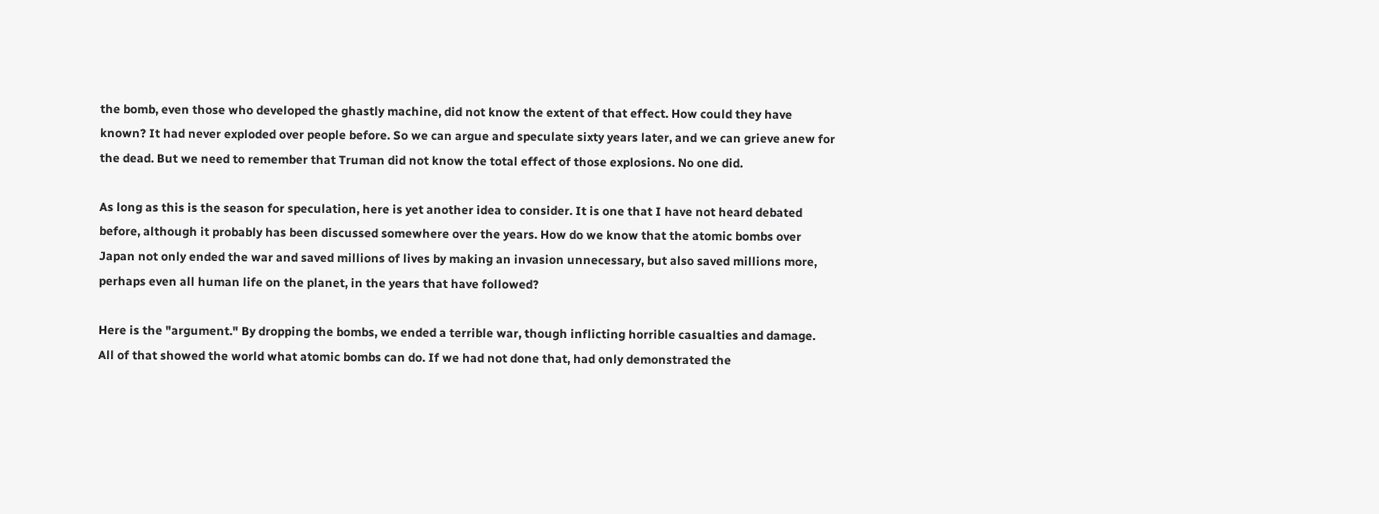the bomb, even those who developed the ghastly machine, did not know the extent of that effect. How could they have known? It had never exploded over people before. So we can argue and speculate sixty years later, and we can grieve anew for the dead. But we need to remember that Truman did not know the total effect of those explosions. No one did.

As long as this is the season for speculation, here is yet another idea to consider. It is one that I have not heard debated before, although it probably has been discussed somewhere over the years. How do we know that the atomic bombs over Japan not only ended the war and saved millions of lives by making an invasion unnecessary, but also saved millions more, perhaps even all human life on the planet, in the years that have followed?

Here is the "argument." By dropping the bombs, we ended a terrible war, though inflicting horrible casualties and damage. All of that showed the world what atomic bombs can do. If we had not done that, had only demonstrated the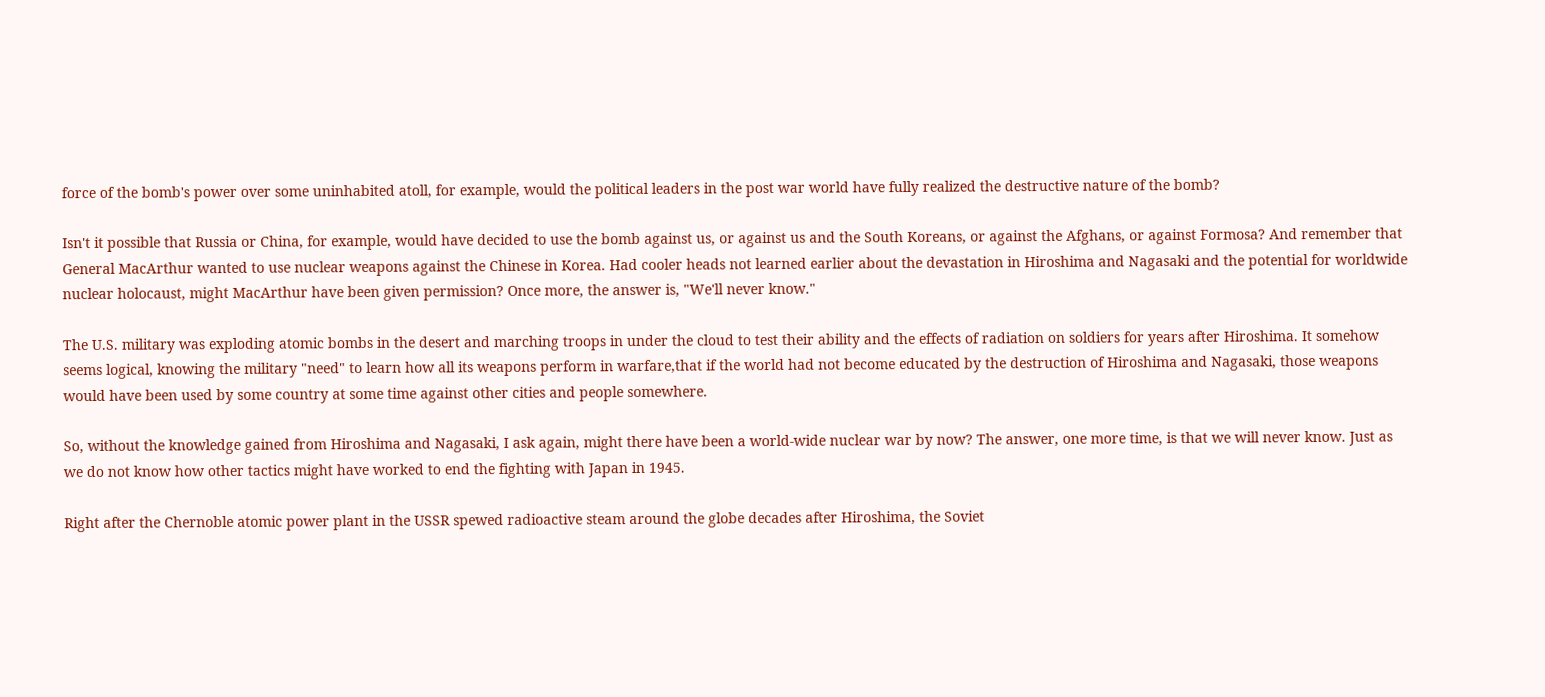force of the bomb's power over some uninhabited atoll, for example, would the political leaders in the post war world have fully realized the destructive nature of the bomb?

Isn't it possible that Russia or China, for example, would have decided to use the bomb against us, or against us and the South Koreans, or against the Afghans, or against Formosa? And remember that General MacArthur wanted to use nuclear weapons against the Chinese in Korea. Had cooler heads not learned earlier about the devastation in Hiroshima and Nagasaki and the potential for worldwide nuclear holocaust, might MacArthur have been given permission? Once more, the answer is, "We'll never know."

The U.S. military was exploding atomic bombs in the desert and marching troops in under the cloud to test their ability and the effects of radiation on soldiers for years after Hiroshima. It somehow seems logical, knowing the military "need" to learn how all its weapons perform in warfare,that if the world had not become educated by the destruction of Hiroshima and Nagasaki, those weapons would have been used by some country at some time against other cities and people somewhere.

So, without the knowledge gained from Hiroshima and Nagasaki, I ask again, might there have been a world-wide nuclear war by now? The answer, one more time, is that we will never know. Just as we do not know how other tactics might have worked to end the fighting with Japan in 1945.

Right after the Chernoble atomic power plant in the USSR spewed radioactive steam around the globe decades after Hiroshima, the Soviet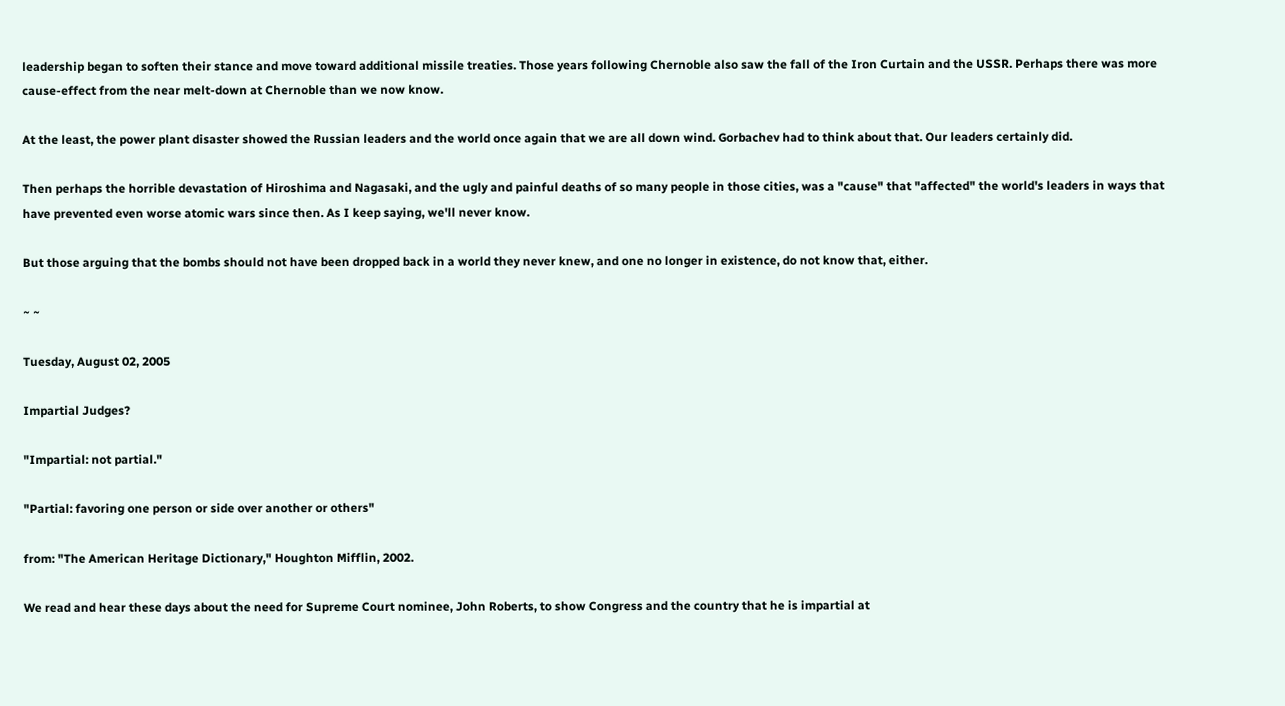leadership began to soften their stance and move toward additional missile treaties. Those years following Chernoble also saw the fall of the Iron Curtain and the USSR. Perhaps there was more cause-effect from the near melt-down at Chernoble than we now know.

At the least, the power plant disaster showed the Russian leaders and the world once again that we are all down wind. Gorbachev had to think about that. Our leaders certainly did.

Then perhaps the horrible devastation of Hiroshima and Nagasaki, and the ugly and painful deaths of so many people in those cities, was a "cause" that "affected" the world's leaders in ways that have prevented even worse atomic wars since then. As I keep saying, we'll never know.

But those arguing that the bombs should not have been dropped back in a world they never knew, and one no longer in existence, do not know that, either.

~ ~

Tuesday, August 02, 2005

Impartial Judges?

"Impartial: not partial."

"Partial: favoring one person or side over another or others"

from: "The American Heritage Dictionary," Houghton Mifflin, 2002.

We read and hear these days about the need for Supreme Court nominee, John Roberts, to show Congress and the country that he is impartial at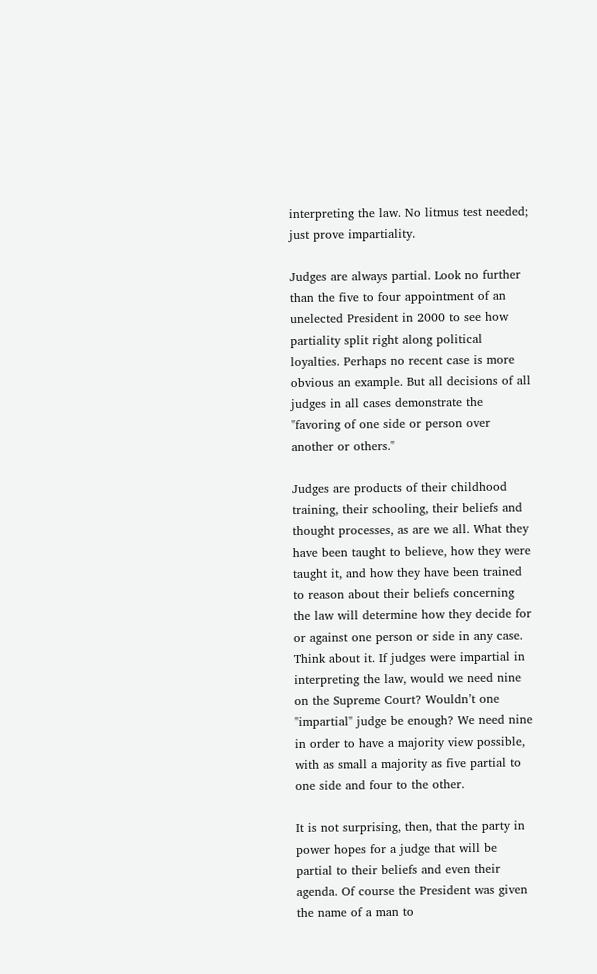interpreting the law. No litmus test needed; just prove impartiality.

Judges are always partial. Look no further than the five to four appointment of an unelected President in 2000 to see how partiality split right along political loyalties. Perhaps no recent case is more obvious an example. But all decisions of all judges in all cases demonstrate the "favoring of one side or person over another or others."

Judges are products of their childhood training, their schooling, their beliefs and thought processes, as are we all. What they have been taught to believe, how they were taught it, and how they have been trained to reason about their beliefs concerning the law will determine how they decide for or against one person or side in any case. Think about it. If judges were impartial in interpreting the law, would we need nine on the Supreme Court? Wouldn’t one "impartial" judge be enough? We need nine in order to have a majority view possible, with as small a majority as five partial to one side and four to the other.

It is not surprising, then, that the party in power hopes for a judge that will be partial to their beliefs and even their agenda. Of course the President was given the name of a man to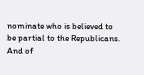nominate who is believed to be partial to the Republicans. And of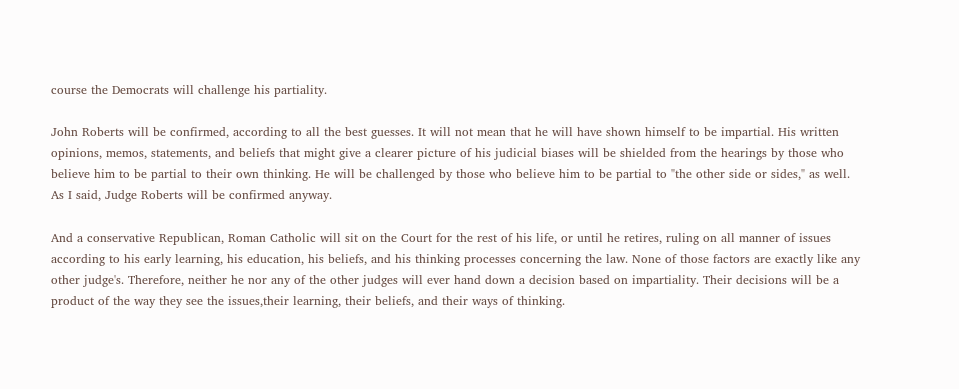course the Democrats will challenge his partiality.

John Roberts will be confirmed, according to all the best guesses. It will not mean that he will have shown himself to be impartial. His written opinions, memos, statements, and beliefs that might give a clearer picture of his judicial biases will be shielded from the hearings by those who believe him to be partial to their own thinking. He will be challenged by those who believe him to be partial to "the other side or sides," as well. As I said, Judge Roberts will be confirmed anyway.

And a conservative Republican, Roman Catholic will sit on the Court for the rest of his life, or until he retires, ruling on all manner of issues according to his early learning, his education, his beliefs, and his thinking processes concerning the law. None of those factors are exactly like any other judge's. Therefore, neither he nor any of the other judges will ever hand down a decision based on impartiality. Their decisions will be a product of the way they see the issues,their learning, their beliefs, and their ways of thinking.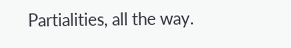Partialities, all the way.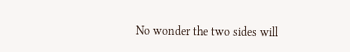No wonder the two sides will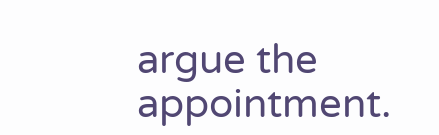argue the appointment.